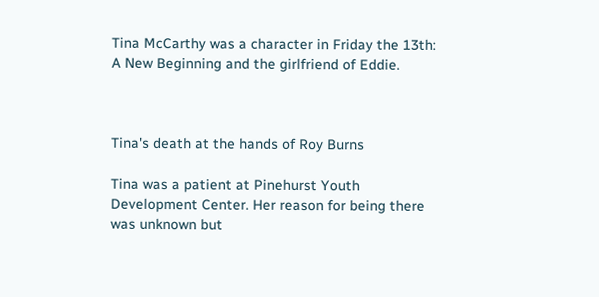Tina McCarthy was a character in Friday the 13th: A New Beginning and the girlfriend of Eddie.



Tina's death at the hands of Roy Burns

Tina was a patient at Pinehurst Youth Development Center. Her reason for being there was unknown but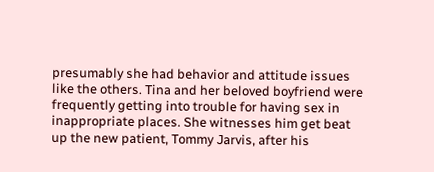presumably she had behavior and attitude issues like the others. Tina and her beloved boyfriend were frequently getting into trouble for having sex in inappropriate places. She witnesses him get beat up the new patient, Tommy Jarvis, after his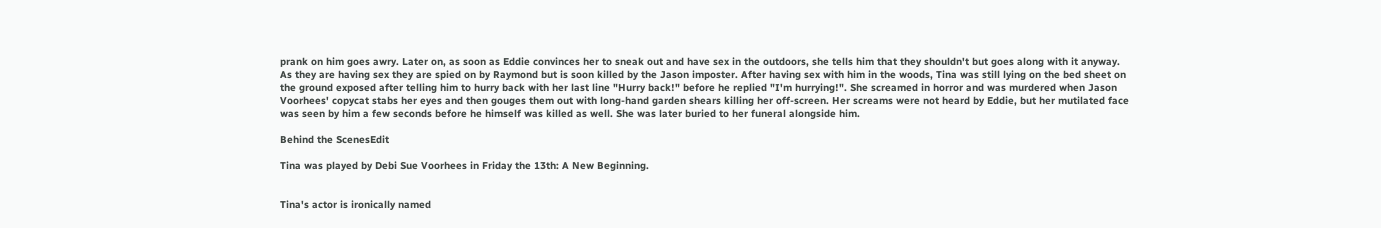prank on him goes awry. Later on, as soon as Eddie convinces her to sneak out and have sex in the outdoors, she tells him that they shouldn't but goes along with it anyway. As they are having sex they are spied on by Raymond but is soon killed by the Jason imposter. After having sex with him in the woods, Tina was still lying on the bed sheet on the ground exposed after telling him to hurry back with her last line "Hurry back!" before he replied "I'm hurrying!". She screamed in horror and was murdered when Jason Voorhees' copycat stabs her eyes and then gouges them out with long-hand garden shears killing her off-screen. Her screams were not heard by Eddie, but her mutilated face was seen by him a few seconds before he himself was killed as well. She was later buried to her funeral alongside him.

Behind the ScenesEdit

Tina was played by Debi Sue Voorhees in Friday the 13th: A New Beginning.


Tina's actor is ironically named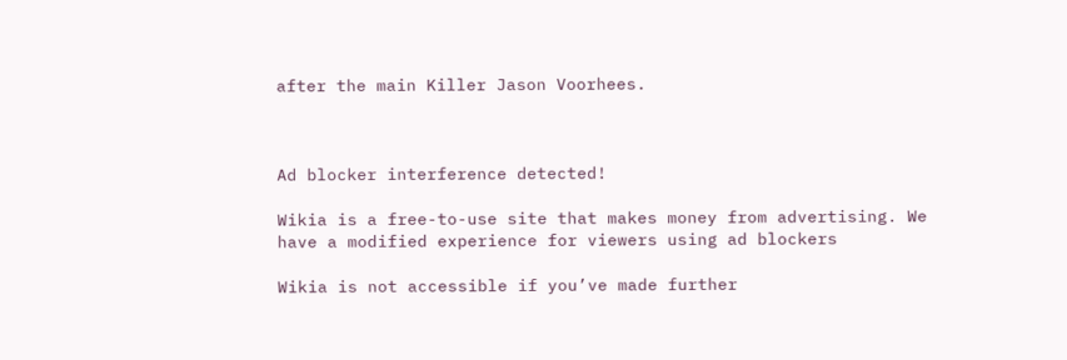after the main Killer Jason Voorhees.



Ad blocker interference detected!

Wikia is a free-to-use site that makes money from advertising. We have a modified experience for viewers using ad blockers

Wikia is not accessible if you’ve made further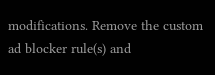modifications. Remove the custom ad blocker rule(s) and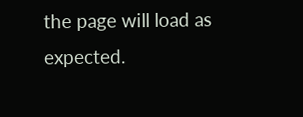the page will load as expected.